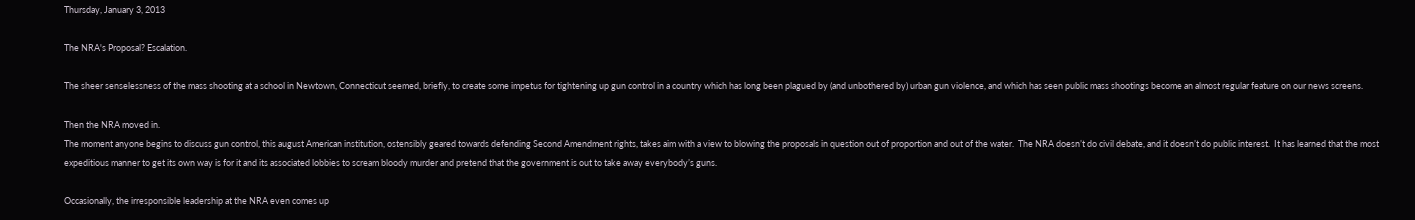Thursday, January 3, 2013

The NRA's Proposal? Escalation.

The sheer senselessness of the mass shooting at a school in Newtown, Connecticut seemed, briefly, to create some impetus for tightening up gun control in a country which has long been plagued by (and unbothered by) urban gun violence, and which has seen public mass shootings become an almost regular feature on our news screens.

Then the NRA moved in.
The moment anyone begins to discuss gun control, this august American institution, ostensibly geared towards defending Second Amendment rights, takes aim with a view to blowing the proposals in question out of proportion and out of the water.  The NRA doesn’t do civil debate, and it doesn’t do public interest.  It has learned that the most expeditious manner to get its own way is for it and its associated lobbies to scream bloody murder and pretend that the government is out to take away everybody’s guns.

Occasionally, the irresponsible leadership at the NRA even comes up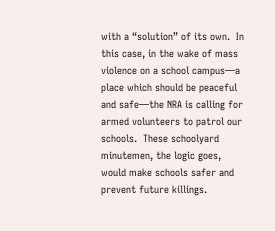with a “solution” of its own.  In this case, in the wake of mass violence on a school campus—a place which should be peaceful and safe—the NRA is calling for armed volunteers to patrol our schools.  These schoolyard minutemen, the logic goes, would make schools safer and prevent future killings.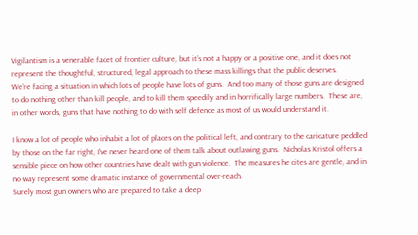Vigilantism is a venerable facet of frontier culture, but it’s not a happy or a positive one, and it does not represent the thoughtful, structured, legal approach to these mass killings that the public deserves.
We’re facing a situation in which lots of people have lots of guns.  And too many of those guns are designed to do nothing other than kill people, and to kill them speedily and in horrifically large numbers.  These are, in other words, guns that have nothing to do with self defence as most of us would understand it.

I know a lot of people who inhabit a lot of places on the political left, and contrary to the caricature peddled by those on the far right, I’ve never heard one of them talk about outlawing guns.  Nicholas Kristol offers a sensible piece on how other countries have dealt with gun violence.  The measures he cites are gentle, and in no way represent some dramatic instance of governmental over-reach.
Surely most gun owners who are prepared to take a deep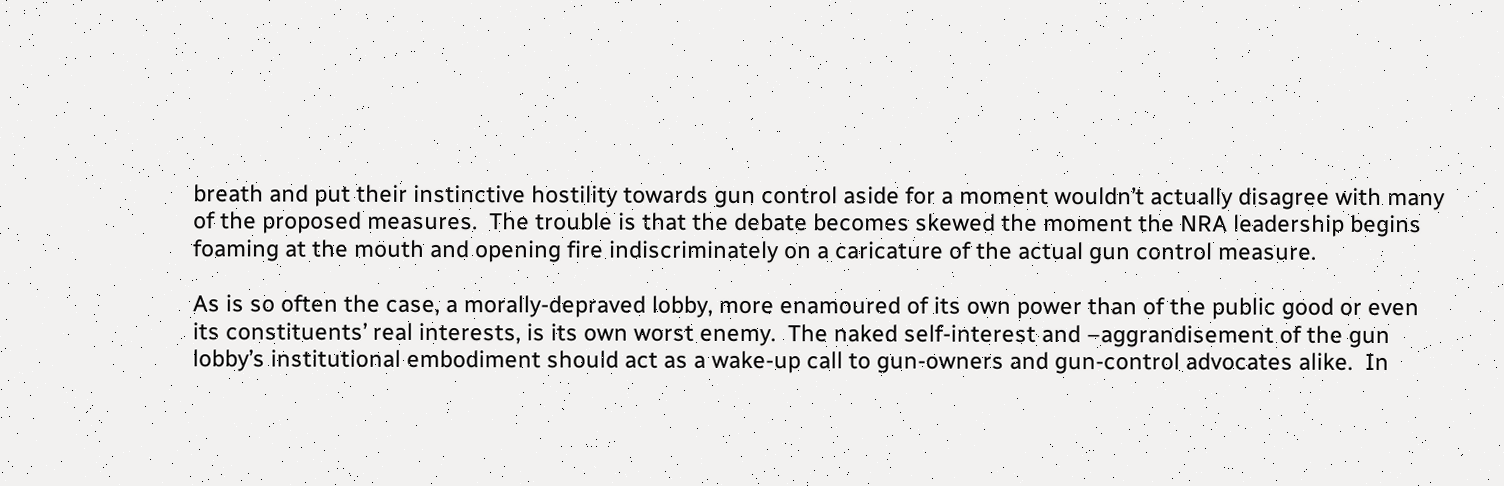breath and put their instinctive hostility towards gun control aside for a moment wouldn’t actually disagree with many of the proposed measures.  The trouble is that the debate becomes skewed the moment the NRA leadership begins foaming at the mouth and opening fire indiscriminately on a caricature of the actual gun control measure.

As is so often the case, a morally-depraved lobby, more enamoured of its own power than of the public good or even its constituents’ real interests, is its own worst enemy.  The naked self-interest and –aggrandisement of the gun lobby’s institutional embodiment should act as a wake-up call to gun-owners and gun-control advocates alike.  In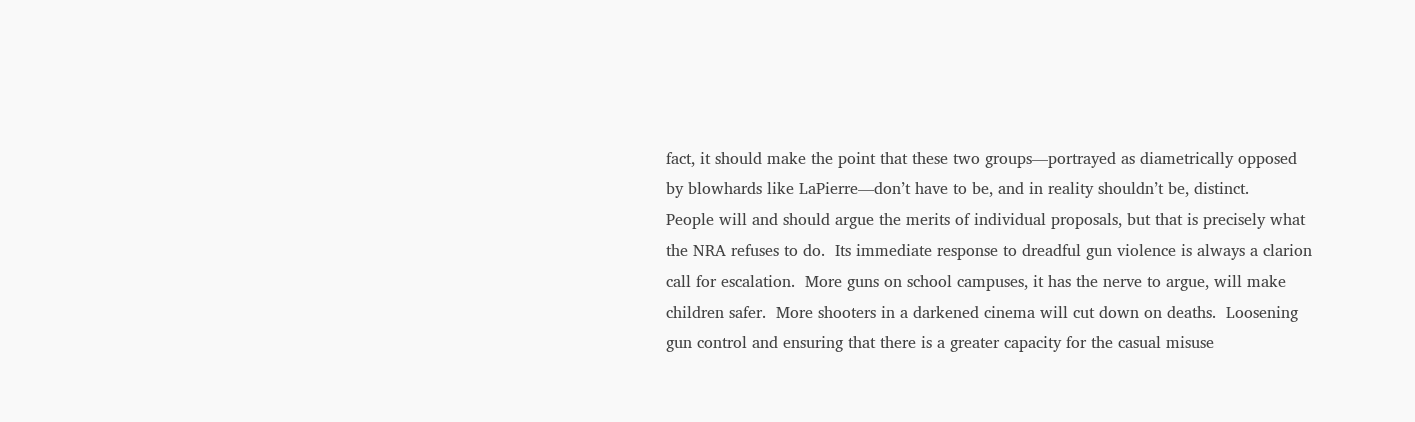fact, it should make the point that these two groups—portrayed as diametrically opposed by blowhards like LaPierre—don’t have to be, and in reality shouldn’t be, distinct.
People will and should argue the merits of individual proposals, but that is precisely what the NRA refuses to do.  Its immediate response to dreadful gun violence is always a clarion call for escalation.  More guns on school campuses, it has the nerve to argue, will make children safer.  More shooters in a darkened cinema will cut down on deaths.  Loosening gun control and ensuring that there is a greater capacity for the casual misuse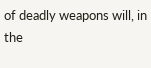of deadly weapons will, in the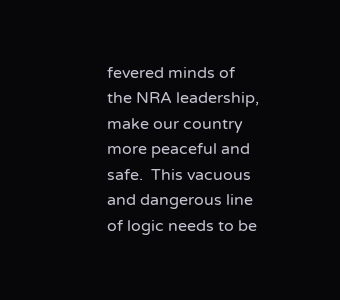fevered minds of the NRA leadership, make our country more peaceful and safe.  This vacuous and dangerous line of logic needs to be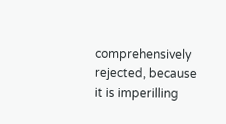comprehensively rejected, because it is imperilling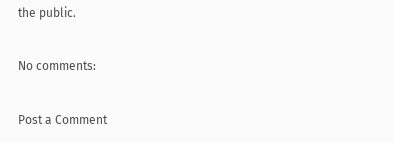the public.

No comments:

Post a Comment